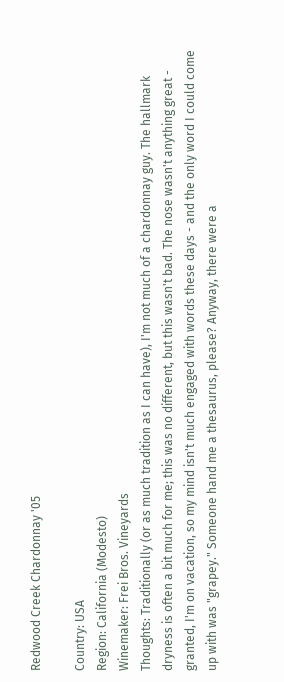Redwood Creek Chardonnay '05

Country: USA
Region: California (Modesto)
Winemaker: Frei Bros. Vineyards
Thoughts: Traditionally (or as much tradition as I can have), I'm not much of a chardonnay guy. The hallmark dryness is often a bit much for me; this was no different, but this wasn't bad. The nose wasn't anything great - granted, I'm on vacation, so my mind isn't much engaged with words these days - and the only word I could come up with was "grapey." Someone hand me a thesaurus, please? Anyway, there were a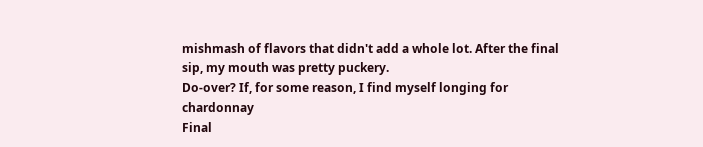mishmash of flavors that didn't add a whole lot. After the final sip, my mouth was pretty puckery.
Do-over? If, for some reason, I find myself longing for chardonnay
Final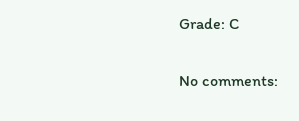Grade: C

No comments: